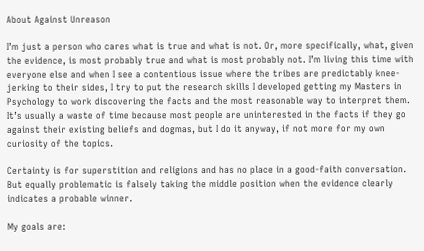About Against Unreason

I’m just a person who cares what is true and what is not. Or, more specifically, what, given the evidence, is most probably true and what is most probably not. I’m living this time with everyone else and when I see a contentious issue where the tribes are predictably knee-jerking to their sides, I try to put the research skills I developed getting my Masters in Psychology to work discovering the facts and the most reasonable way to interpret them. It’s usually a waste of time because most people are uninterested in the facts if they go against their existing beliefs and dogmas, but I do it anyway, if not more for my own curiosity of the topics.

Certainty is for superstition and religions and has no place in a good-faith conversation. But equally problematic is falsely taking the middle position when the evidence clearly indicates a probable winner.

My goals are: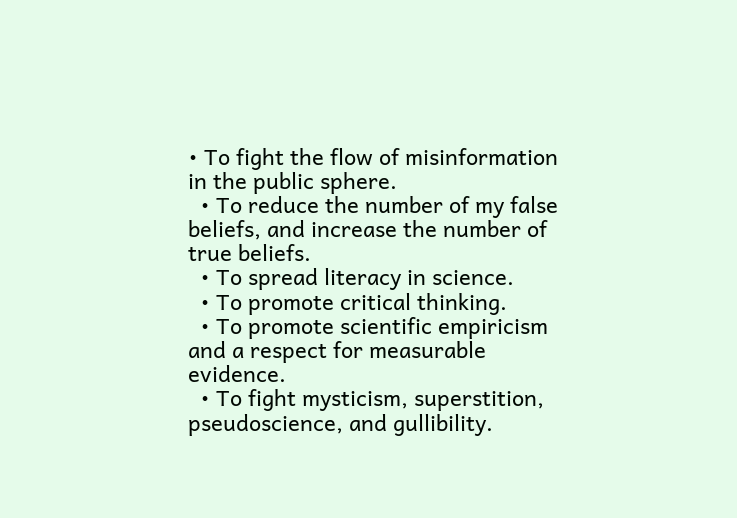• To fight the flow of misinformation in the public sphere.
  • To reduce the number of my false beliefs, and increase the number of true beliefs.
  • To spread literacy in science.
  • To promote critical thinking.
  • To promote scientific empiricism and a respect for measurable evidence.
  • To fight mysticism, superstition, pseudoscience, and gullibility.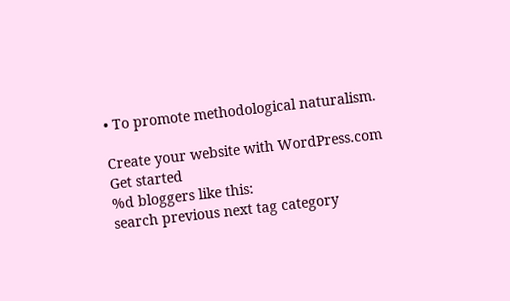• To promote methodological naturalism.

Create your website with WordPress.com
Get started
%d bloggers like this:
search previous next tag category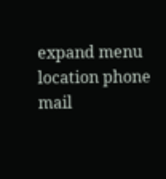expand menu location phone mail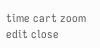time cart zoom edit close